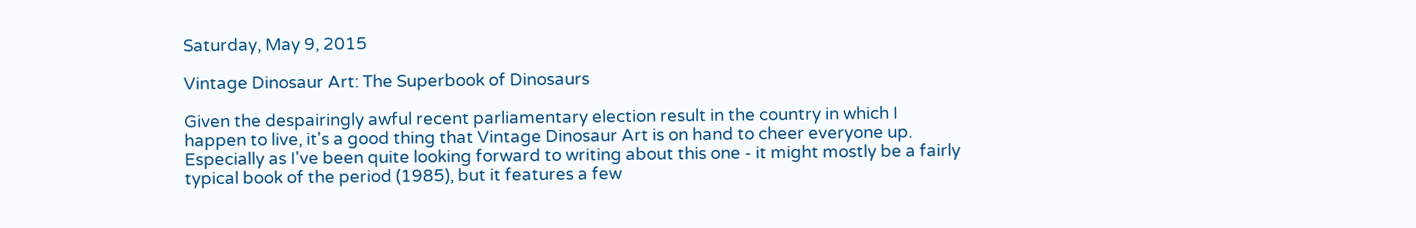Saturday, May 9, 2015

Vintage Dinosaur Art: The Superbook of Dinosaurs

Given the despairingly awful recent parliamentary election result in the country in which I happen to live, it's a good thing that Vintage Dinosaur Art is on hand to cheer everyone up. Especially as I've been quite looking forward to writing about this one - it might mostly be a fairly typical book of the period (1985), but it features a few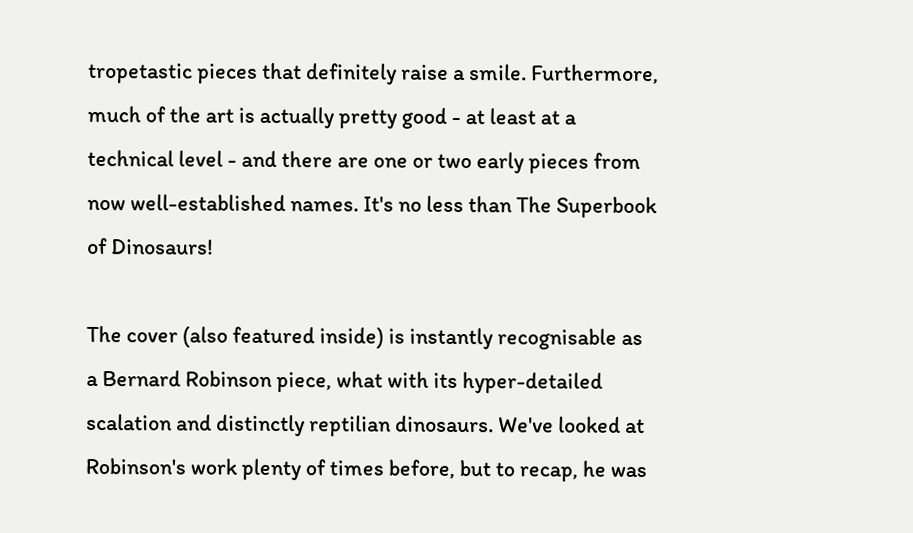tropetastic pieces that definitely raise a smile. Furthermore, much of the art is actually pretty good - at least at a technical level - and there are one or two early pieces from now well-established names. It's no less than The Superbook of Dinosaurs!

The cover (also featured inside) is instantly recognisable as a Bernard Robinson piece, what with its hyper-detailed scalation and distinctly reptilian dinosaurs. We've looked at Robinson's work plenty of times before, but to recap, he was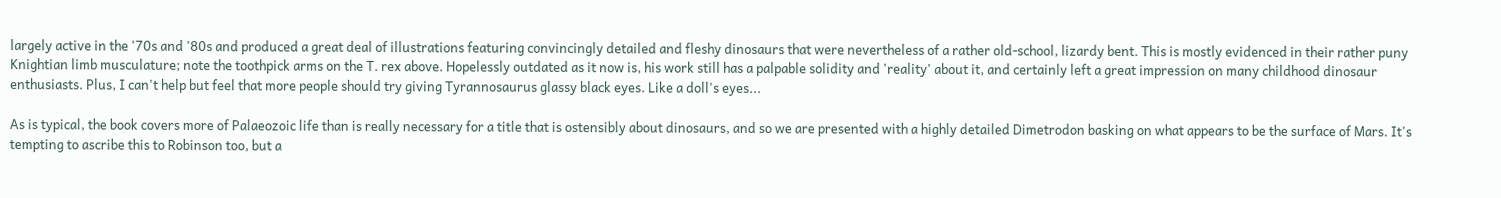largely active in the '70s and '80s and produced a great deal of illustrations featuring convincingly detailed and fleshy dinosaurs that were nevertheless of a rather old-school, lizardy bent. This is mostly evidenced in their rather puny Knightian limb musculature; note the toothpick arms on the T. rex above. Hopelessly outdated as it now is, his work still has a palpable solidity and 'reality' about it, and certainly left a great impression on many childhood dinosaur enthusiasts. Plus, I can't help but feel that more people should try giving Tyrannosaurus glassy black eyes. Like a doll's eyes...

As is typical, the book covers more of Palaeozoic life than is really necessary for a title that is ostensibly about dinosaurs, and so we are presented with a highly detailed Dimetrodon basking on what appears to be the surface of Mars. It's tempting to ascribe this to Robinson too, but a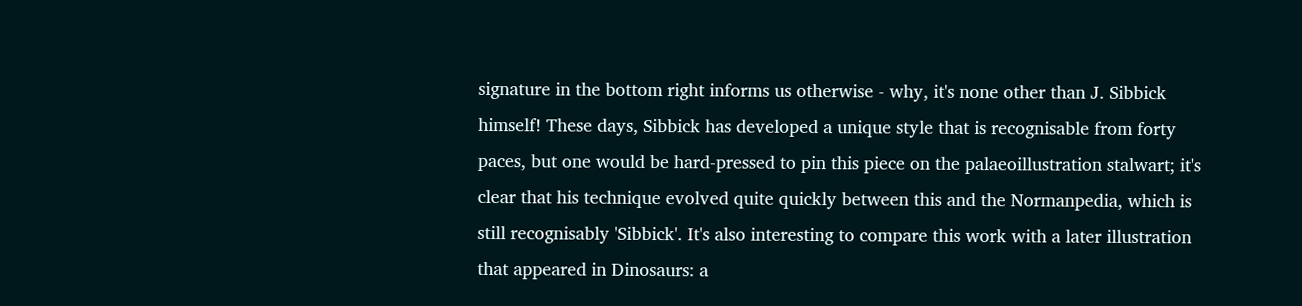signature in the bottom right informs us otherwise - why, it's none other than J. Sibbick himself! These days, Sibbick has developed a unique style that is recognisable from forty paces, but one would be hard-pressed to pin this piece on the palaeoillustration stalwart; it's clear that his technique evolved quite quickly between this and the Normanpedia, which is still recognisably 'Sibbick'. It's also interesting to compare this work with a later illustration that appeared in Dinosaurs: a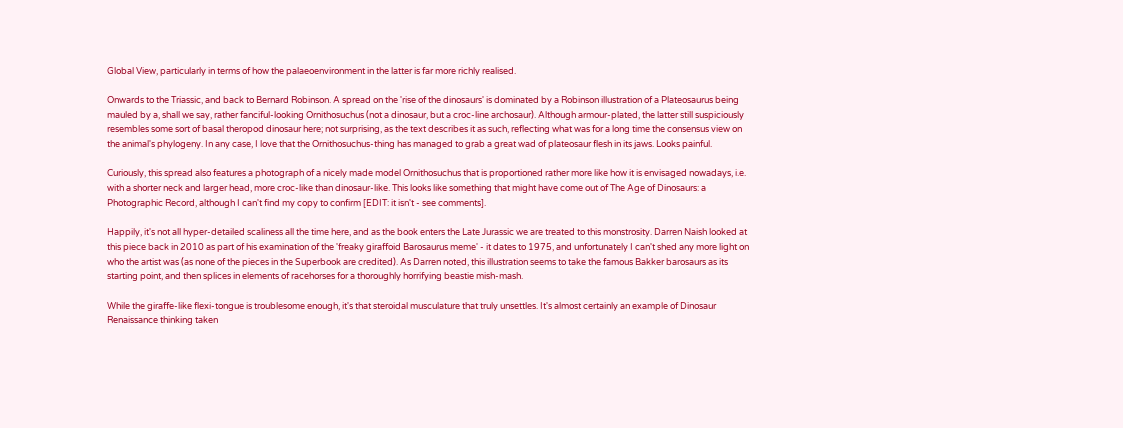Global View, particularly in terms of how the palaeoenvironment in the latter is far more richly realised.

Onwards to the Triassic, and back to Bernard Robinson. A spread on the 'rise of the dinosaurs' is dominated by a Robinson illustration of a Plateosaurus being mauled by a, shall we say, rather fanciful-looking Ornithosuchus (not a dinosaur, but a croc-line archosaur). Although armour-plated, the latter still suspiciously resembles some sort of basal theropod dinosaur here; not surprising, as the text describes it as such, reflecting what was for a long time the consensus view on the animal's phylogeny. In any case, I love that the Ornithosuchus-thing has managed to grab a great wad of plateosaur flesh in its jaws. Looks painful.

Curiously, this spread also features a photograph of a nicely made model Ornithosuchus that is proportioned rather more like how it is envisaged nowadays, i.e. with a shorter neck and larger head, more croc-like than dinosaur-like. This looks like something that might have come out of The Age of Dinosaurs: a Photographic Record, although I can't find my copy to confirm [EDIT: it isn't - see comments].

Happily, it's not all hyper-detailed scaliness all the time here, and as the book enters the Late Jurassic we are treated to this monstrosity. Darren Naish looked at this piece back in 2010 as part of his examination of the 'freaky giraffoid Barosaurus meme' - it dates to 1975, and unfortunately I can't shed any more light on who the artist was (as none of the pieces in the Superbook are credited). As Darren noted, this illustration seems to take the famous Bakker barosaurs as its starting point, and then splices in elements of racehorses for a thoroughly horrifying beastie mish-mash.

While the giraffe-like flexi-tongue is troublesome enough, it's that steroidal musculature that truly unsettles. It's almost certainly an example of Dinosaur Renaissance thinking taken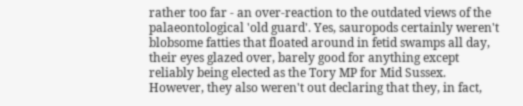rather too far - an over-reaction to the outdated views of the palaeontological 'old guard'. Yes, sauropods certainly weren't blobsome fatties that floated around in fetid swamps all day, their eyes glazed over, barely good for anything except reliably being elected as the Tory MP for Mid Sussex. However, they also weren't out declaring that they, in fact,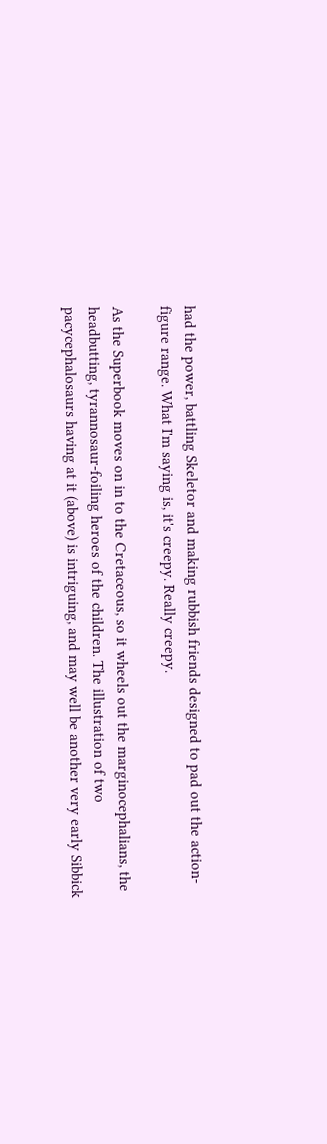had the power, battling Skeletor and making rubbish friends designed to pad out the action-figure range. What I'm saying is, it's creepy. Really creepy.

As the Superbook moves on in to the Cretaceous, so it wheels out the marginocephalians, the headbutting, tyrannosaur-foiling heroes of the children. The illustration of two pacycephalosaurs having at it (above) is intriguing, and may well be another very early Sibbick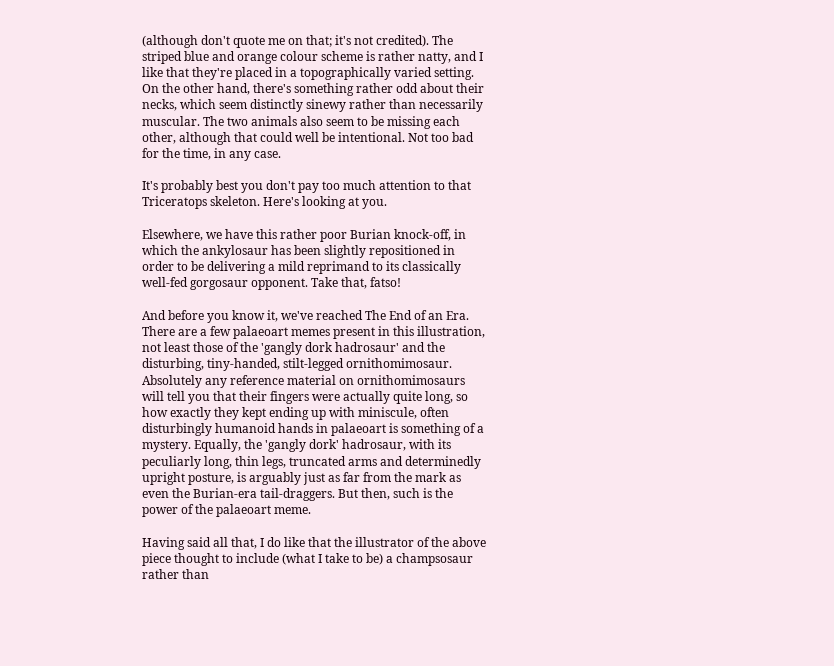(although don't quote me on that; it's not credited). The striped blue and orange colour scheme is rather natty, and I like that they're placed in a topographically varied setting. On the other hand, there's something rather odd about their necks, which seem distinctly sinewy rather than necessarily muscular. The two animals also seem to be missing each other, although that could well be intentional. Not too bad for the time, in any case.

It's probably best you don't pay too much attention to that Triceratops skeleton. Here's looking at you.

Elsewhere, we have this rather poor Burian knock-off, in which the ankylosaur has been slightly repositioned in order to be delivering a mild reprimand to its classically well-fed gorgosaur opponent. Take that, fatso!

And before you know it, we've reached The End of an Era. There are a few palaeoart memes present in this illustration, not least those of the 'gangly dork hadrosaur' and the disturbing, tiny-handed, stilt-legged ornithomimosaur. Absolutely any reference material on ornithomimosaurs will tell you that their fingers were actually quite long, so how exactly they kept ending up with miniscule, often disturbingly humanoid hands in palaeoart is something of a mystery. Equally, the 'gangly dork' hadrosaur, with its peculiarly long, thin legs, truncated arms and determinedly upright posture, is arguably just as far from the mark as even the Burian-era tail-draggers. But then, such is the power of the palaeoart meme.

Having said all that, I do like that the illustrator of the above piece thought to include (what I take to be) a champsosaur rather than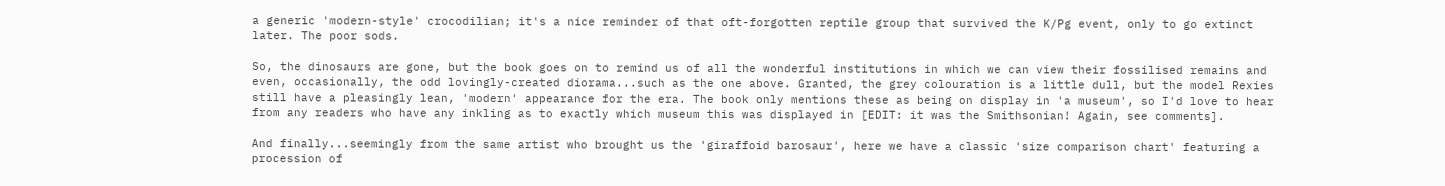a generic 'modern-style' crocodilian; it's a nice reminder of that oft-forgotten reptile group that survived the K/Pg event, only to go extinct later. The poor sods.

So, the dinosaurs are gone, but the book goes on to remind us of all the wonderful institutions in which we can view their fossilised remains and even, occasionally, the odd lovingly-created diorama...such as the one above. Granted, the grey colouration is a little dull, but the model Rexies still have a pleasingly lean, 'modern' appearance for the era. The book only mentions these as being on display in 'a museum', so I'd love to hear from any readers who have any inkling as to exactly which museum this was displayed in [EDIT: it was the Smithsonian! Again, see comments].

And finally...seemingly from the same artist who brought us the 'giraffoid barosaur', here we have a classic 'size comparison chart' featuring a procession of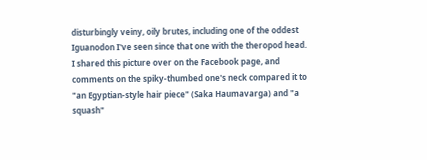disturbingly veiny, oily brutes, including one of the oddest Iguanodon I've seen since that one with the theropod head. I shared this picture over on the Facebook page, and comments on the spiky-thumbed one's neck compared it to "an Egyptian-style hair piece" (Saka Haumavarga) and "a squash"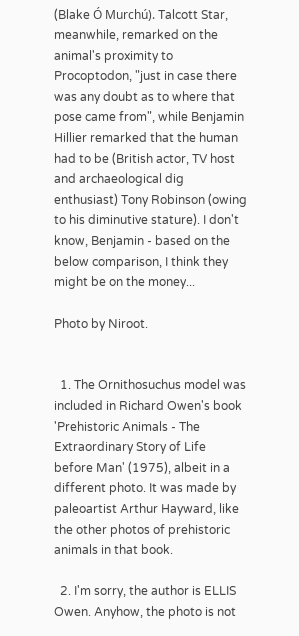(Blake Ó Murchú). Talcott Star, meanwhile, remarked on the animal's proximity to Procoptodon, "just in case there was any doubt as to where that pose came from", while Benjamin Hillier remarked that the human had to be (British actor, TV host and archaeological dig enthusiast) Tony Robinson (owing to his diminutive stature). I don't know, Benjamin - based on the below comparison, I think they might be on the money...

Photo by Niroot.


  1. The Ornithosuchus model was included in Richard Owen's book 'Prehistoric Animals - The Extraordinary Story of Life before Man' (1975), albeit in a different photo. It was made by paleoartist Arthur Hayward, like the other photos of prehistoric animals in that book.

  2. I'm sorry, the author is ELLIS Owen. Anyhow, the photo is not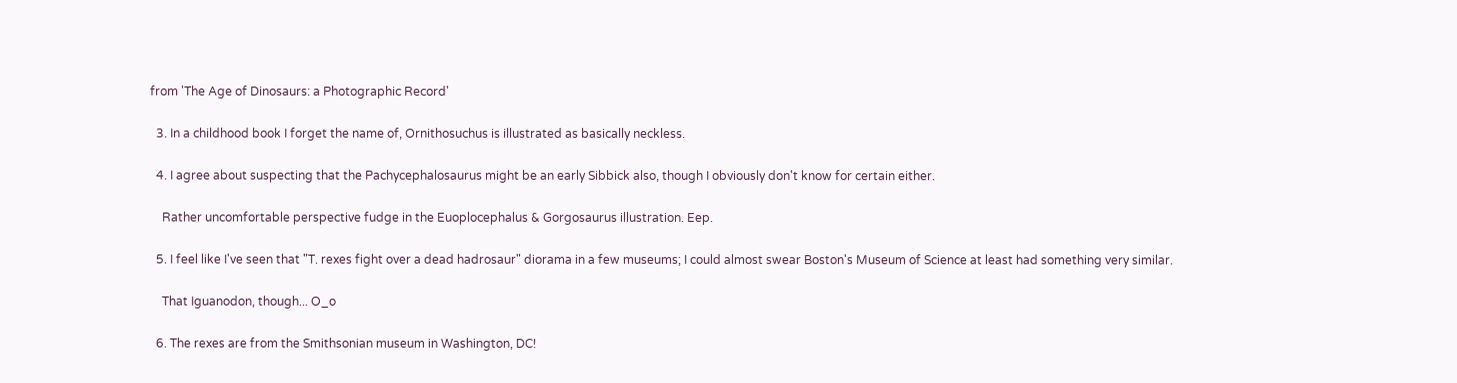from 'The Age of Dinosaurs: a Photographic Record'

  3. In a childhood book I forget the name of, Ornithosuchus is illustrated as basically neckless.

  4. I agree about suspecting that the Pachycephalosaurus might be an early Sibbick also, though I obviously don't know for certain either.

    Rather uncomfortable perspective fudge in the Euoplocephalus & Gorgosaurus illustration. Eep.

  5. I feel like I've seen that "T. rexes fight over a dead hadrosaur" diorama in a few museums; I could almost swear Boston's Museum of Science at least had something very similar.

    That Iguanodon, though... O_o

  6. The rexes are from the Smithsonian museum in Washington, DC!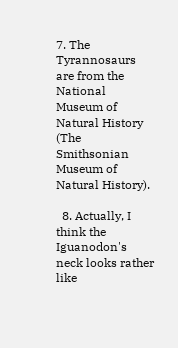7. The Tyrannosaurs are from the National Museum of Natural History (The Smithsonian Museum of Natural History).

  8. Actually, I think the Iguanodon's neck looks rather like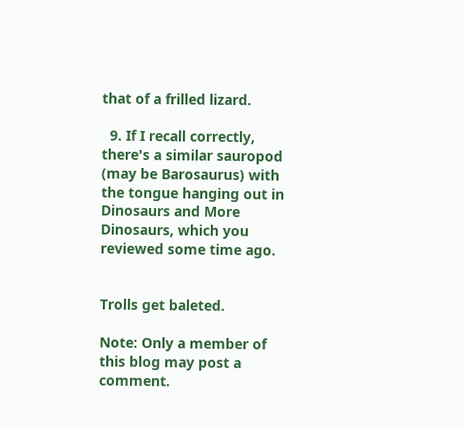that of a frilled lizard.

  9. If I recall correctly, there's a similar sauropod (may be Barosaurus) with the tongue hanging out in Dinosaurs and More Dinosaurs, which you reviewed some time ago.


Trolls get baleted.

Note: Only a member of this blog may post a comment.